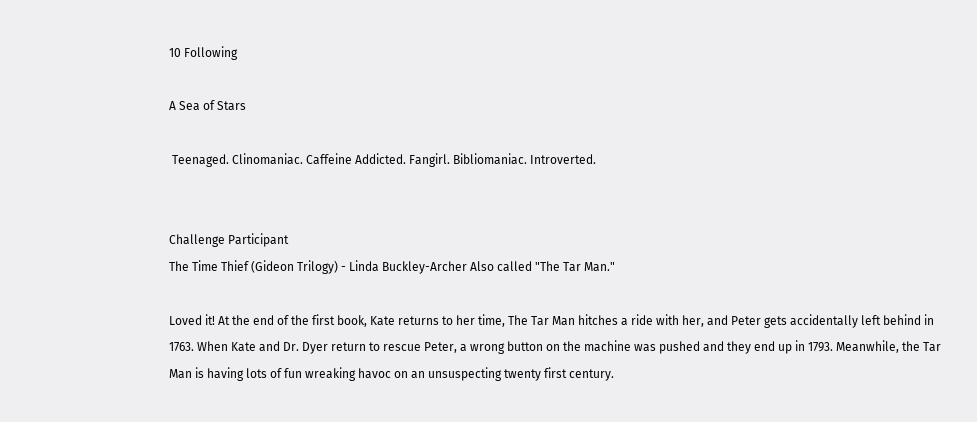10 Following

A Sea of Stars

 Teenaged. Clinomaniac. Caffeine Addicted. Fangirl. Bibliomaniac. Introverted.


Challenge Participant
The Time Thief (Gideon Trilogy) - Linda Buckley-Archer Also called "The Tar Man."

Loved it! At the end of the first book, Kate returns to her time, The Tar Man hitches a ride with her, and Peter gets accidentally left behind in 1763. When Kate and Dr. Dyer return to rescue Peter, a wrong button on the machine was pushed and they end up in 1793. Meanwhile, the Tar Man is having lots of fun wreaking havoc on an unsuspecting twenty first century.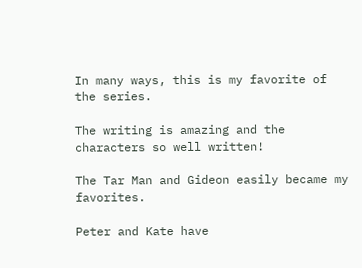In many ways, this is my favorite of the series.

The writing is amazing and the characters so well written!

The Tar Man and Gideon easily became my favorites.

Peter and Kate have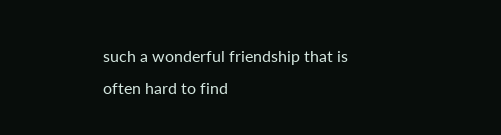such a wonderful friendship that is often hard to find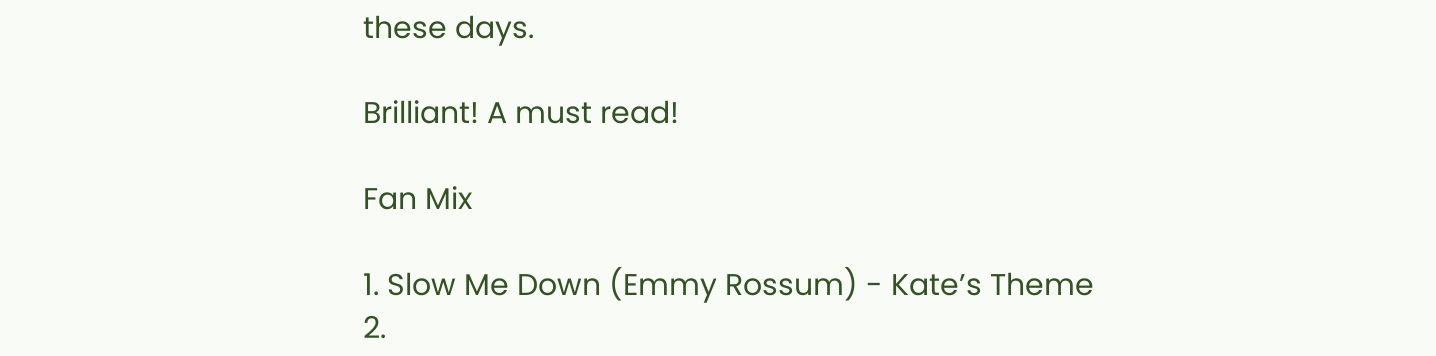these days.

Brilliant! A must read!

Fan Mix

1. Slow Me Down (Emmy Rossum) - Kate’s Theme
2.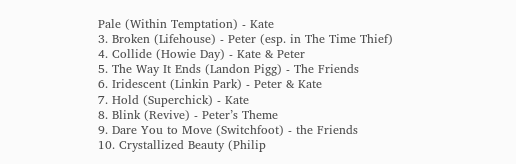Pale (Within Temptation) - Kate
3. Broken (Lifehouse) - Peter (esp. in The Time Thief)
4. Collide (Howie Day) - Kate & Peter
5. The Way It Ends (Landon Pigg) - The Friends
6. Iridescent (Linkin Park) - Peter & Kate
7. Hold (Superchick) - Kate
8. Blink (Revive) - Peter’s Theme
9. Dare You to Move (Switchfoot) - the Friends
10. Crystallized Beauty (Philip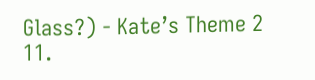Glass?) - Kate’s Theme 2
11.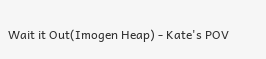Wait it Out(Imogen Heap) - Kate's POV